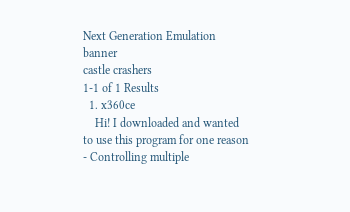Next Generation Emulation banner
castle crashers
1-1 of 1 Results
  1. x360ce
    Hi! I downloaded and wanted to use this program for one reason - Controlling multiple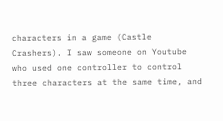characters in a game (Castle Crashers). I saw someone on Youtube who used one controller to control three characters at the same time, and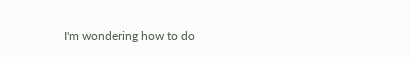I'm wondering how to do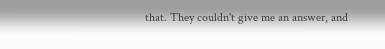that. They couldn't give me an answer, and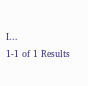I...
1-1 of 1 Results